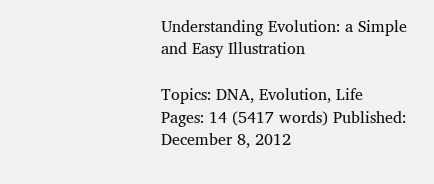Understanding Evolution: a Simple and Easy Illustration

Topics: DNA, Evolution, Life Pages: 14 (5417 words) Published: December 8, 2012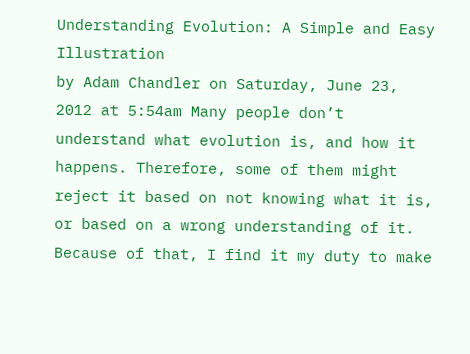Understanding Evolution: A Simple and Easy Illustration
by Adam Chandler on Saturday, June 23, 2012 at 5:54am Many people don’t understand what evolution is, and how it happens. Therefore, some of them might reject it based on not knowing what it is, or based on a wrong understanding of it. Because of that, I find it my duty to make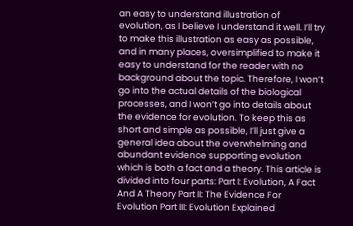an easy to understand illustration of evolution, as I believe I understand it well. I’ll try to make this illustration as easy as possible, and in many places, oversimplified to make it easy to understand for the reader with no background about the topic. Therefore, I won’t go into the actual details of the biological processes, and I won’t go into details about the evidence for evolution. To keep this as short and simple as possible, I’ll just give a general idea about the overwhelming and abundant evidence supporting evolution which is both a fact and a theory. This article is divided into four parts: Part I: Evolution, A Fact And A Theory Part II: The Evidence For Evolution Part III: Evolution Explained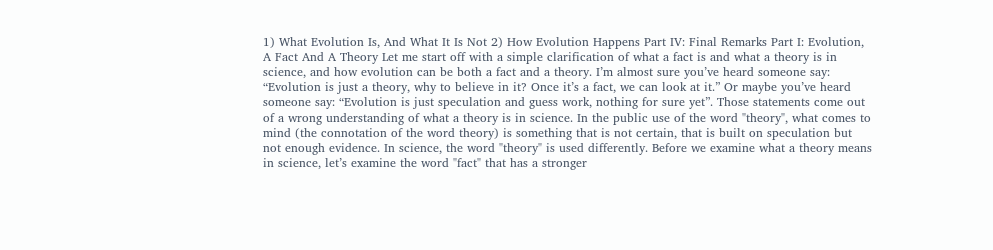1) What Evolution Is, And What It Is Not 2) How Evolution Happens Part IV: Final Remarks Part I: Evolution, A Fact And A Theory Let me start off with a simple clarification of what a fact is and what a theory is in science, and how evolution can be both a fact and a theory. I’m almost sure you’ve heard someone say: “Evolution is just a theory, why to believe in it? Once it’s a fact, we can look at it.” Or maybe you’ve heard someone say: “Evolution is just speculation and guess work, nothing for sure yet”. Those statements come out of a wrong understanding of what a theory is in science. In the public use of the word "theory", what comes to mind (the connotation of the word theory) is something that is not certain, that is built on speculation but not enough evidence. In science, the word "theory" is used differently. Before we examine what a theory means in science, let’s examine the word "fact" that has a stronger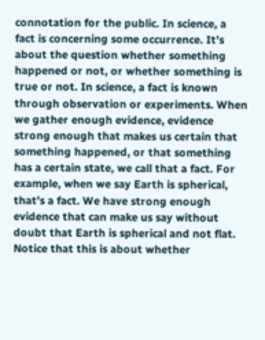connotation for the public. In science, a fact is concerning some occurrence. It’s about the question whether something happened or not, or whether something is true or not. In science, a fact is known through observation or experiments. When we gather enough evidence, evidence strong enough that makes us certain that something happened, or that something has a certain state, we call that a fact. For example, when we say Earth is spherical, that’s a fact. We have strong enough evidence that can make us say without doubt that Earth is spherical and not flat. Notice that this is about whether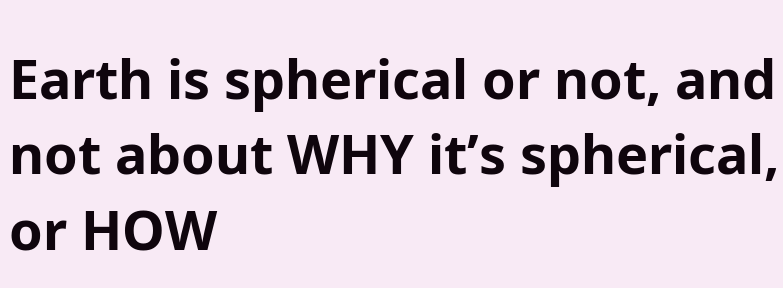Earth is spherical or not, and not about WHY it’s spherical, or HOW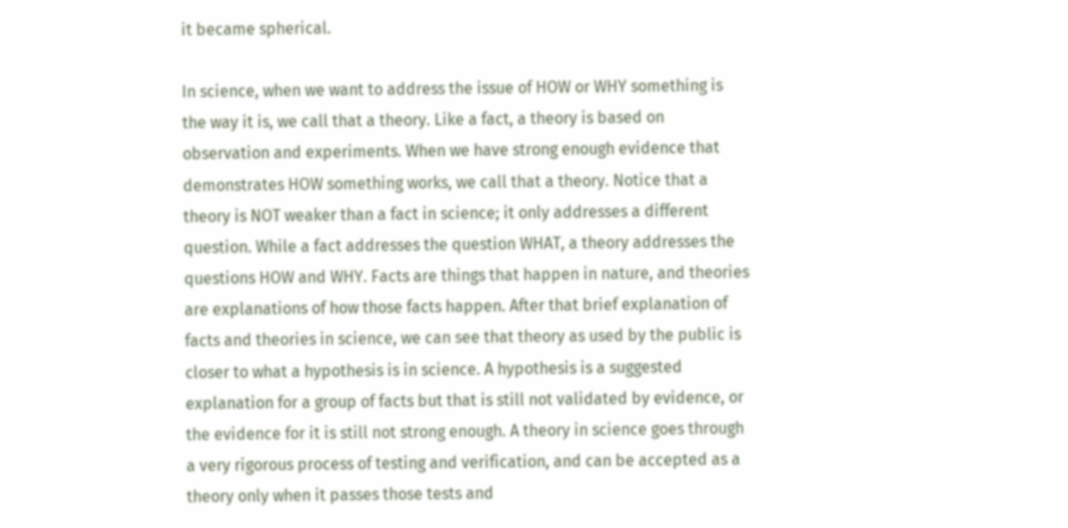it became spherical.

In science, when we want to address the issue of HOW or WHY something is the way it is, we call that a theory. Like a fact, a theory is based on observation and experiments. When we have strong enough evidence that demonstrates HOW something works, we call that a theory. Notice that a theory is NOT weaker than a fact in science; it only addresses a different question. While a fact addresses the question WHAT, a theory addresses the questions HOW and WHY. Facts are things that happen in nature, and theories are explanations of how those facts happen. After that brief explanation of facts and theories in science, we can see that theory as used by the public is closer to what a hypothesis is in science. A hypothesis is a suggested explanation for a group of facts but that is still not validated by evidence, or the evidence for it is still not strong enough. A theory in science goes through a very rigorous process of testing and verification, and can be accepted as a theory only when it passes those tests and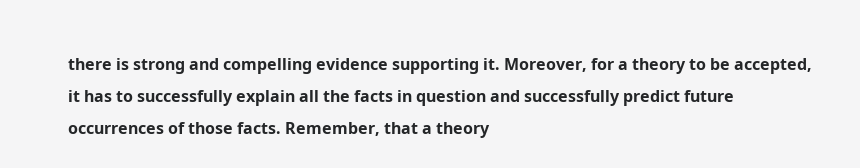there is strong and compelling evidence supporting it. Moreover, for a theory to be accepted, it has to successfully explain all the facts in question and successfully predict future occurrences of those facts. Remember, that a theory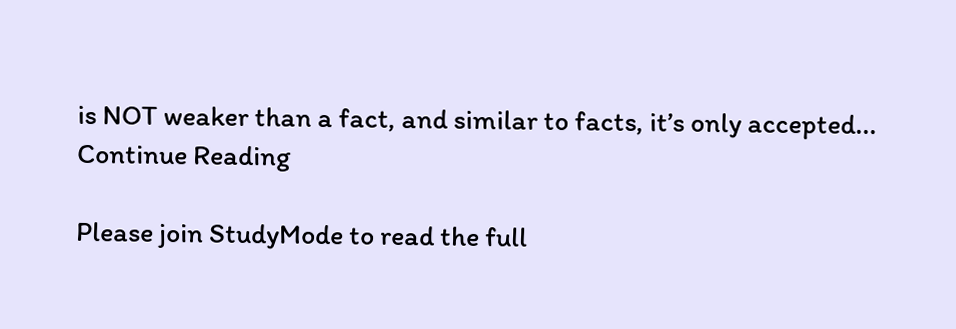is NOT weaker than a fact, and similar to facts, it’s only accepted...
Continue Reading

Please join StudyMode to read the full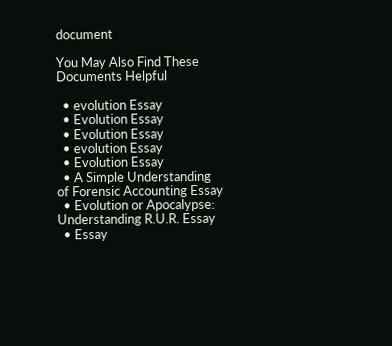document

You May Also Find These Documents Helpful

  • evolution Essay
  • Evolution Essay
  • Evolution Essay
  • evolution Essay
  • Evolution Essay
  • A Simple Understanding of Forensic Accounting Essay
  • Evolution or Apocalypse: Understanding R.U.R. Essay
  • Essay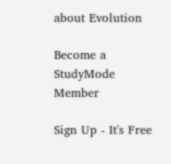about Evolution

Become a StudyMode Member

Sign Up - It's Free